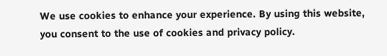We use cookies to enhance your experience. By using this website, you consent to the use of cookies and privacy policy.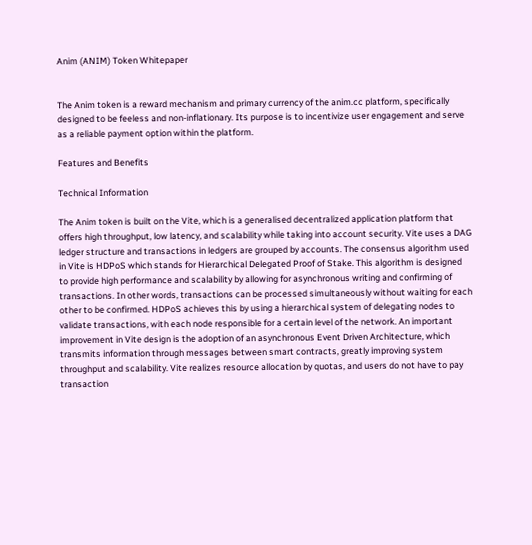Anim (ANIM) Token Whitepaper


The Anim token is a reward mechanism and primary currency of the anim.cc platform, specifically designed to be feeless and non-inflationary. Its purpose is to incentivize user engagement and serve as a reliable payment option within the platform.

Features and Benefits

Technical Information

The Anim token is built on the Vite, which is a generalised decentralized application platform that offers high throughput, low latency, and scalability while taking into account security. Vite uses a DAG ledger structure and transactions in ledgers are grouped by accounts. The consensus algorithm used in Vite is HDPoS which stands for Hierarchical Delegated Proof of Stake. This algorithm is designed to provide high performance and scalability by allowing for asynchronous writing and confirming of transactions. In other words, transactions can be processed simultaneously without waiting for each other to be confirmed. HDPoS achieves this by using a hierarchical system of delegating nodes to validate transactions, with each node responsible for a certain level of the network. An important improvement in Vite design is the adoption of an asynchronous Event Driven Architecture, which transmits information through messages between smart contracts, greatly improving system throughput and scalability. Vite realizes resource allocation by quotas, and users do not have to pay transaction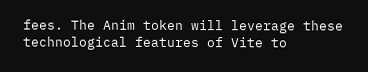fees. The Anim token will leverage these technological features of Vite to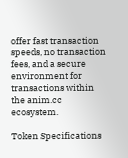offer fast transaction speeds, no transaction fees, and a secure environment for transactions within the anim.cc ecosystem.

Token Specifications